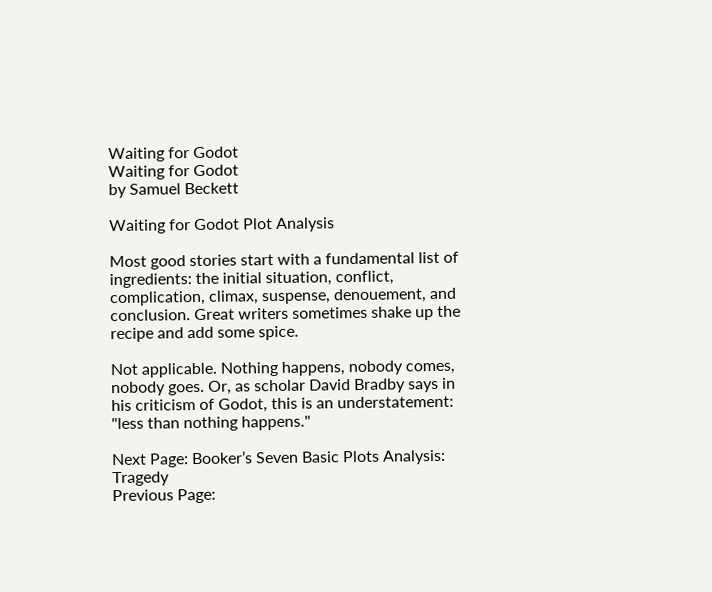Waiting for Godot
Waiting for Godot
by Samuel Beckett

Waiting for Godot Plot Analysis

Most good stories start with a fundamental list of ingredients: the initial situation, conflict, complication, climax, suspense, denouement, and conclusion. Great writers sometimes shake up the recipe and add some spice.

Not applicable. Nothing happens, nobody comes, nobody goes. Or, as scholar David Bradby says in his criticism of Godot, this is an understatement: "less than nothing happens."

Next Page: Booker’s Seven Basic Plots Analysis: Tragedy
Previous Page: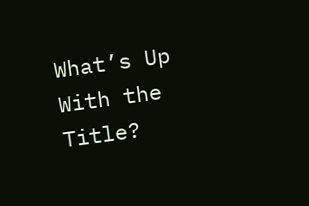What’s Up With the Title?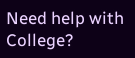Need help with College?